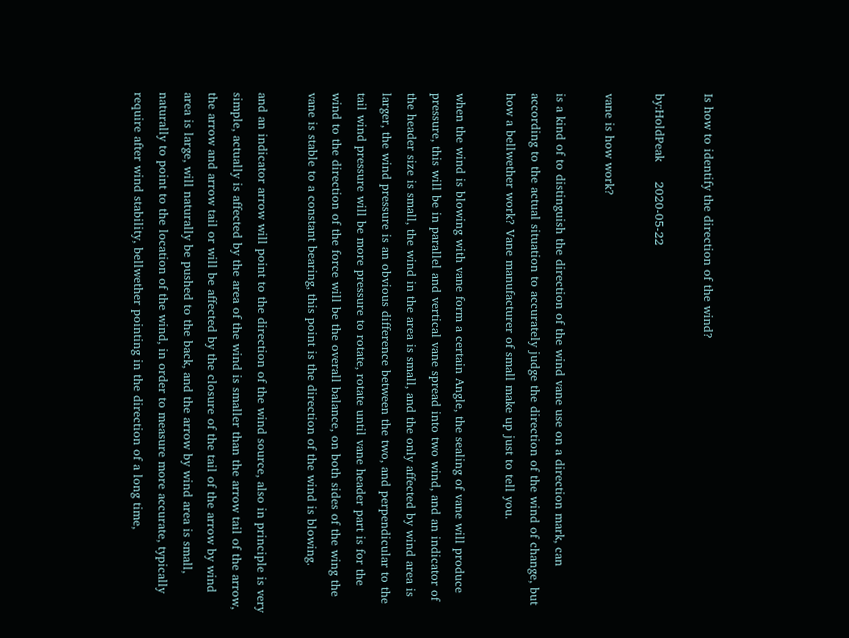Is how to identify the direction of the wind?

by:HoldPeak     2020-05-22

vane is how work?

is a kind of to distinguish the direction of the wind vane use on a direction mark, can according to the actual situation to accurately judge the direction of the wind of change, but how a bellwether work? Vane manufacturer of small make up just to tell you.

when the wind is blowing with vane form a certain Angle, the sealing of vane will produce pressure, this will be in parallel and vertical vane spread into two wind, and an indicator of the header size is small, the wind in the area is small, and the only affected by wind area is larger, the wind pressure is an obvious difference between the two, and perpendicular to the tail wind pressure will be more pressure to rotate, rotate until vane header part is for the wind to the direction of the force will be the overall balance, on both sides of the wing the vane is stable to a constant bearing, this point is the direction of the wind is blowing.

and an indicator arrow will point to the direction of the wind source, also in principle is very simple, actually is affected by the area of the wind is smaller than the arrow tail of the arrow, the arrow and arrow tail or will be affected by the closure of the tail of the arrow by wind area is large, will naturally be pushed to the back, and the arrow by wind area is small, naturally to point to the location of the wind, in order to measure more accurate, typically require after wind stability, bellwether pointing in the direction of a long time,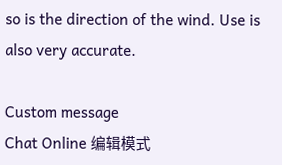so is the direction of the wind. Use is also very accurate.

Custom message
Chat Online 编辑模式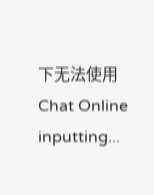下无法使用
Chat Online inputting...